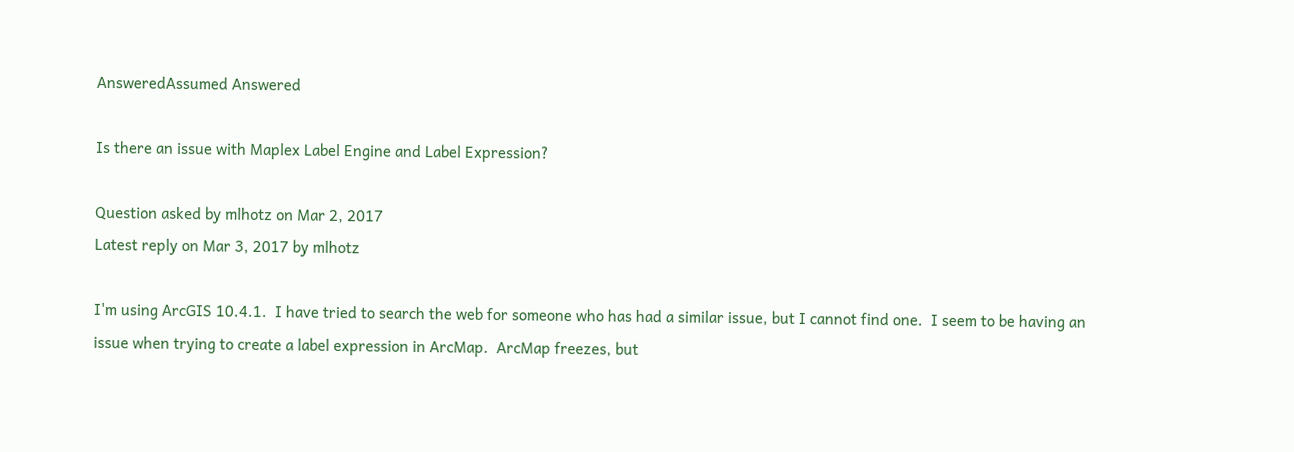AnsweredAssumed Answered

Is there an issue with Maplex Label Engine and Label Expression?

Question asked by mlhotz on Mar 2, 2017
Latest reply on Mar 3, 2017 by mlhotz

I'm using ArcGIS 10.4.1.  I have tried to search the web for someone who has had a similar issue, but I cannot find one.  I seem to be having an issue when trying to create a label expression in ArcMap.  ArcMap freezes, but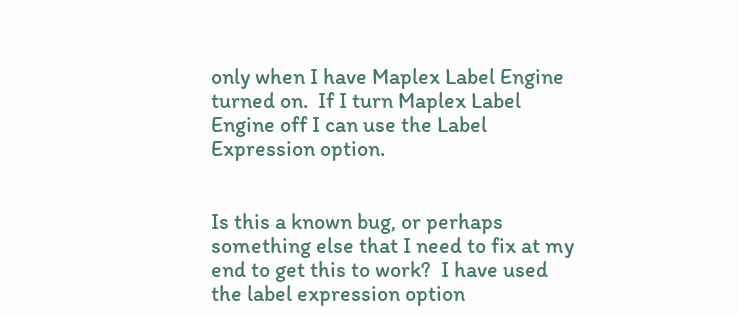only when I have Maplex Label Engine turned on.  If I turn Maplex Label Engine off I can use the Label Expression option.


Is this a known bug, or perhaps something else that I need to fix at my end to get this to work?  I have used the label expression option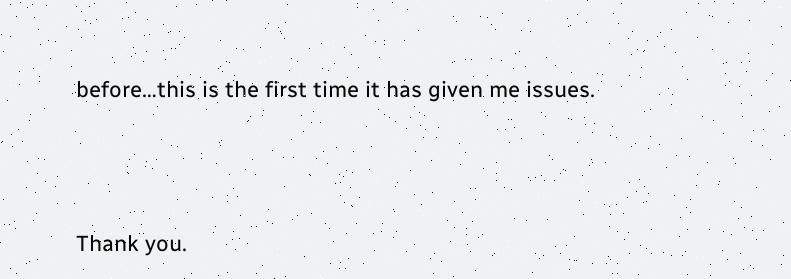before…this is the first time it has given me issues.




Thank you.